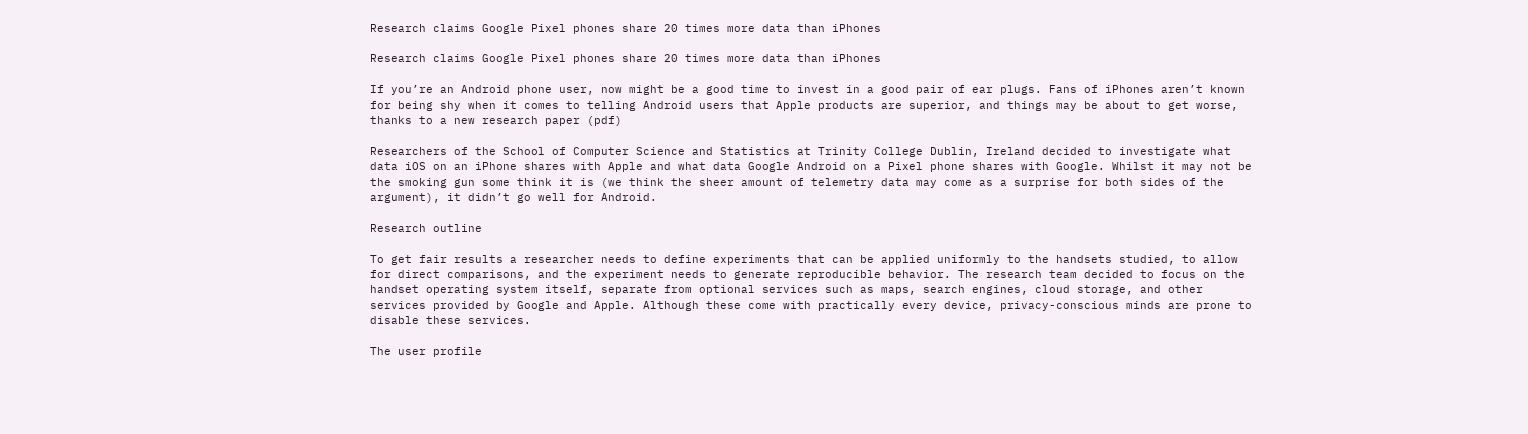Research claims Google Pixel phones share 20 times more data than iPhones

Research claims Google Pixel phones share 20 times more data than iPhones

If you’re an Android phone user, now might be a good time to invest in a good pair of ear plugs. Fans of iPhones aren’t known for being shy when it comes to telling Android users that Apple products are superior, and things may be about to get worse, thanks to a new research paper (pdf)

Researchers of the School of Computer Science and Statistics at Trinity College Dublin, Ireland decided to investigate what data iOS on an iPhone shares with Apple and what data Google Android on a Pixel phone shares with Google. Whilst it may not be the smoking gun some think it is (we think the sheer amount of telemetry data may come as a surprise for both sides of the argument), it didn’t go well for Android.

Research outline

To get fair results a researcher needs to define experiments that can be applied uniformly to the handsets studied, to allow for direct comparisons, and the experiment needs to generate reproducible behavior. The research team decided to focus on the handset operating system itself, separate from optional services such as maps, search engines, cloud storage, and other services provided by Google and Apple. Although these come with practically every device, privacy-conscious minds are prone to disable these services.

The user profile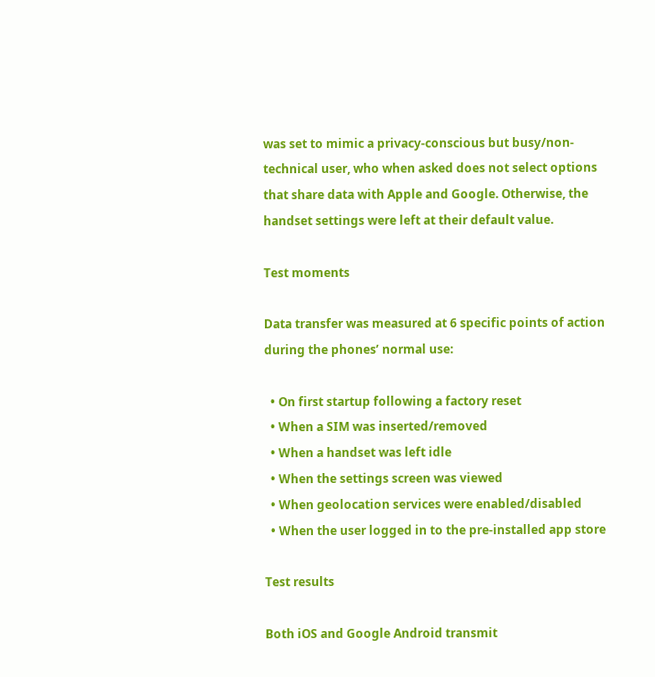was set to mimic a privacy-conscious but busy/non-technical user, who when asked does not select options that share data with Apple and Google. Otherwise, the handset settings were left at their default value.

Test moments

Data transfer was measured at 6 specific points of action during the phones’ normal use:

  • On first startup following a factory reset
  • When a SIM was inserted/removed
  • When a handset was left idle
  • When the settings screen was viewed
  • When geolocation services were enabled/disabled
  • When the user logged in to the pre-installed app store

Test results

Both iOS and Google Android transmit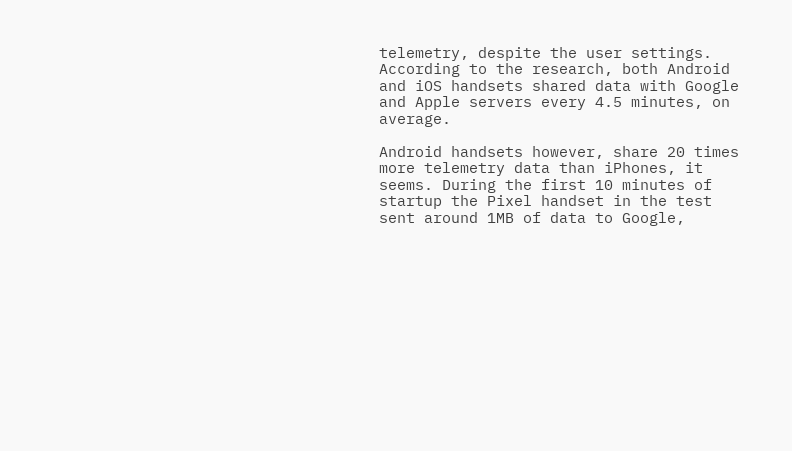telemetry, despite the user settings. According to the research, both Android and iOS handsets shared data with Google and Apple servers every 4.5 minutes, on average.

Android handsets however, share 20 times more telemetry data than iPhones, it seems. During the first 10 minutes of startup the Pixel handset in the test sent around 1MB of data to Google,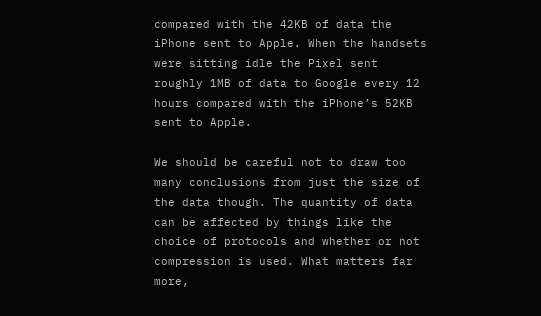compared with the 42KB of data the iPhone sent to Apple. When the handsets were sitting idle the Pixel sent roughly 1MB of data to Google every 12 hours compared with the iPhone’s 52KB sent to Apple.

We should be careful not to draw too many conclusions from just the size of the data though. The quantity of data can be affected by things like the choice of protocols and whether or not compression is used. What matters far more,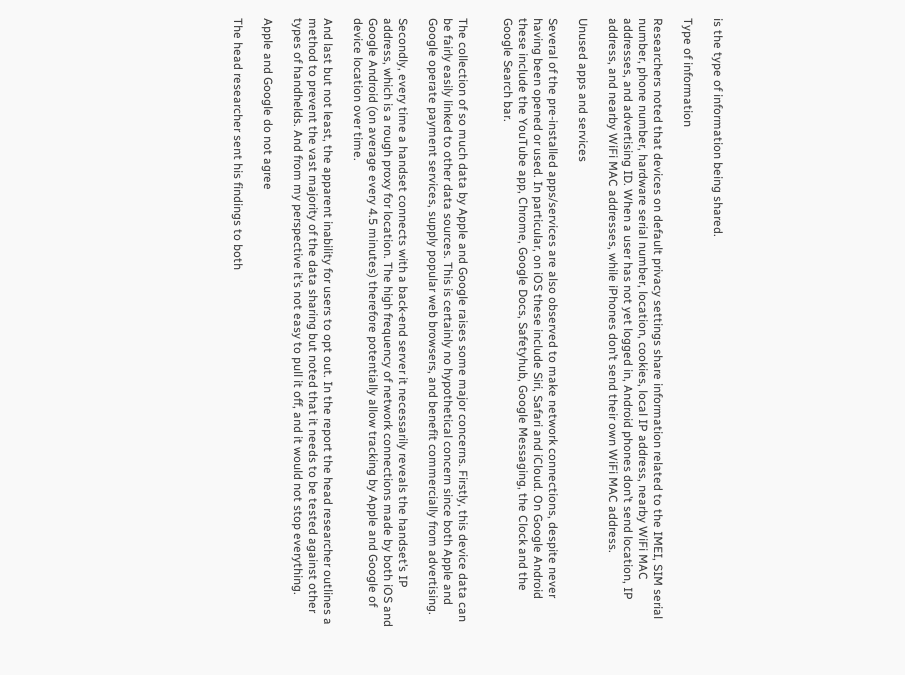is the type of information being shared.

Type of information

Researchers noted that devices on default privacy settings share information related to the IMEI, SIM serial number, phone number, hardware serial number, location, cookies, local IP address, nearby WiFi MAC addresses, and advertising ID. When a user has not yet logged in, Android phones don’t send location, IP address, and nearby WiFi MAC addresses, while iPhones don’t send their own WiFi MAC address.

Unused apps and services

Several of the pre-installed apps/services are also observed to make network connections, despite never having been opened or used. In particular, on iOS these include Siri, Safari and iCloud. On Google Android these include the YouTube app, Chrome, Google Docs, Safetyhub, Google Messaging, the Clock and the Google Search bar.


The collection of so much data by Apple and Google raises some major concerns. Firstly, this device data can be fairly easily linked to other data sources. This is certainly no hypothetical concern since both Apple and Google operate payment services, supply popular web browsers, and benefit commercially from advertising.

Secondly, every time a handset connects with a back-end server it necessarily reveals the handset’s IP address, which is a rough proxy for location. The high frequency of network connections made by both iOS and Google Android (on average every 4.5 minutes) therefore potentially allow tracking by Apple and Google of device location over time.

And last but not least, the apparent inability for users to opt out. In the report the head researcher outlines a method to prevent the vast majority of the data sharing but noted that it needs to be tested against other types of handhelds. And from my perspective it’s not easy to pull it off, and it would not stop everything.

Apple and Google do not agree

The head researcher sent his findings to both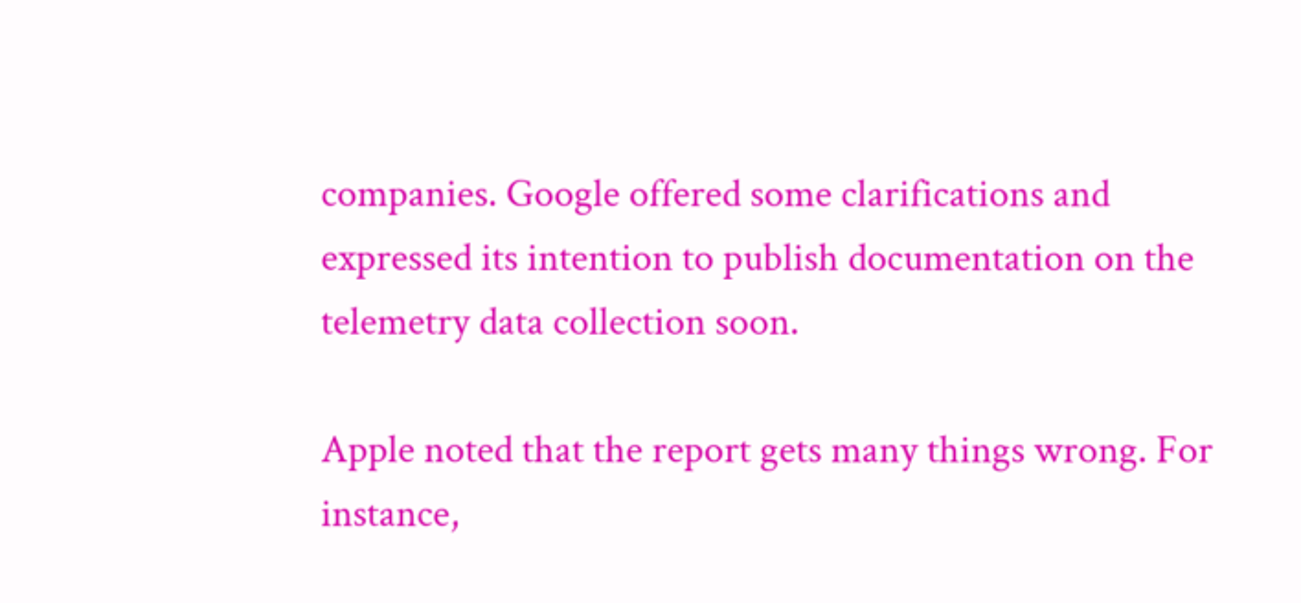companies. Google offered some clarifications and expressed its intention to publish documentation on the telemetry data collection soon.

Apple noted that the report gets many things wrong. For instance,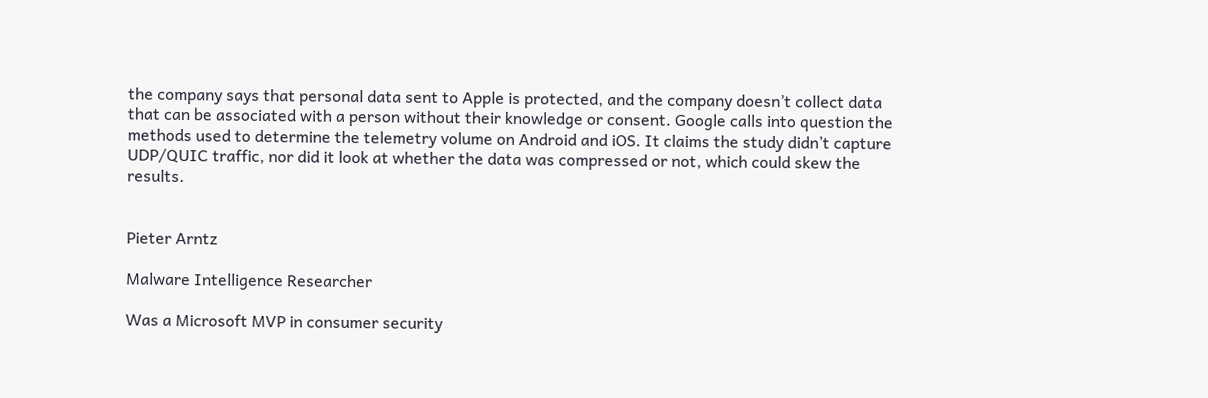the company says that personal data sent to Apple is protected, and the company doesn’t collect data that can be associated with a person without their knowledge or consent. Google calls into question the methods used to determine the telemetry volume on Android and iOS. It claims the study didn’t capture UDP/QUIC traffic, nor did it look at whether the data was compressed or not, which could skew the results.


Pieter Arntz

Malware Intelligence Researcher

Was a Microsoft MVP in consumer security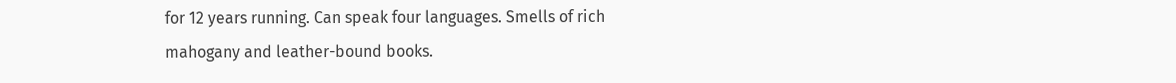for 12 years running. Can speak four languages. Smells of rich mahogany and leather-bound books.